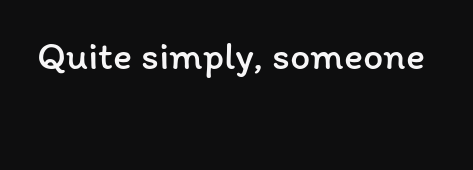Quite simply, someone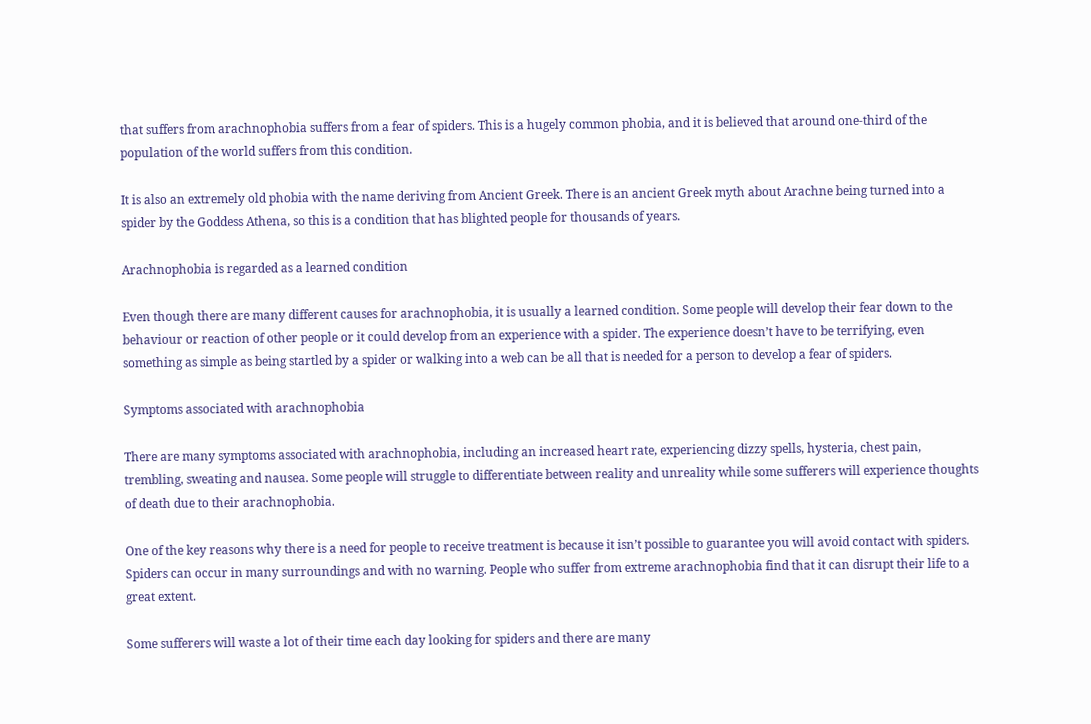that suffers from arachnophobia suffers from a fear of spiders. This is a hugely common phobia, and it is believed that around one-third of the population of the world suffers from this condition.

It is also an extremely old phobia with the name deriving from Ancient Greek. There is an ancient Greek myth about Arachne being turned into a spider by the Goddess Athena, so this is a condition that has blighted people for thousands of years.

Arachnophobia is regarded as a learned condition

Even though there are many different causes for arachnophobia, it is usually a learned condition. Some people will develop their fear down to the behaviour or reaction of other people or it could develop from an experience with a spider. The experience doesn’t have to be terrifying, even something as simple as being startled by a spider or walking into a web can be all that is needed for a person to develop a fear of spiders.

Symptoms associated with arachnophobia

There are many symptoms associated with arachnophobia, including an increased heart rate, experiencing dizzy spells, hysteria, chest pain, trembling, sweating and nausea. Some people will struggle to differentiate between reality and unreality while some sufferers will experience thoughts of death due to their arachnophobia.

One of the key reasons why there is a need for people to receive treatment is because it isn’t possible to guarantee you will avoid contact with spiders. Spiders can occur in many surroundings and with no warning. People who suffer from extreme arachnophobia find that it can disrupt their life to a great extent.

Some sufferers will waste a lot of their time each day looking for spiders and there are many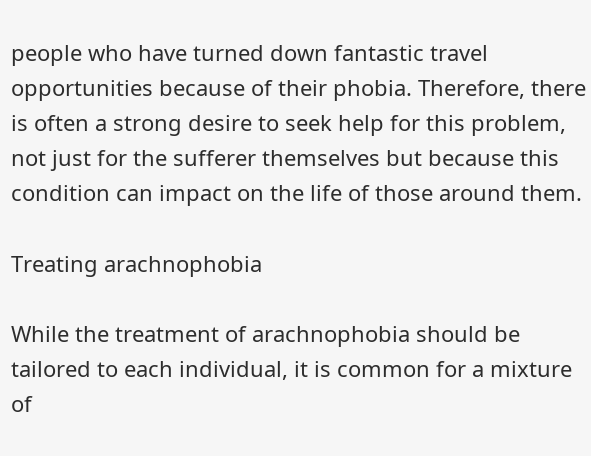people who have turned down fantastic travel opportunities because of their phobia. Therefore, there is often a strong desire to seek help for this problem, not just for the sufferer themselves but because this condition can impact on the life of those around them.

Treating arachnophobia

While the treatment of arachnophobia should be tailored to each individual, it is common for a mixture of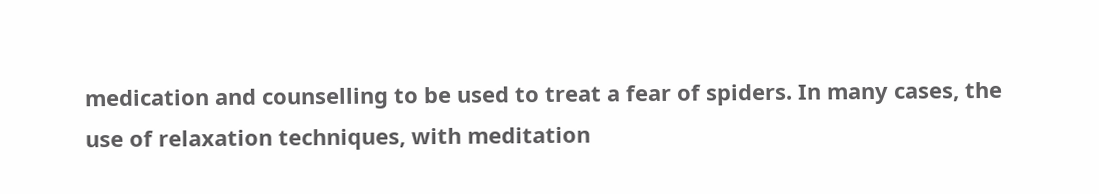medication and counselling to be used to treat a fear of spiders. In many cases, the use of relaxation techniques, with meditation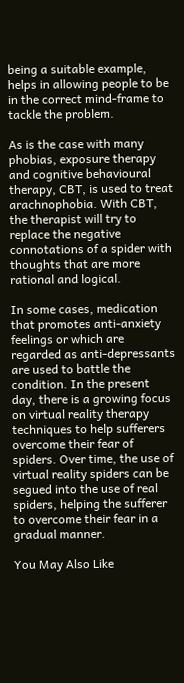being a suitable example, helps in allowing people to be in the correct mind-frame to tackle the problem.

As is the case with many phobias, exposure therapy and cognitive behavioural therapy, CBT, is used to treat arachnophobia. With CBT, the therapist will try to replace the negative connotations of a spider with thoughts that are more rational and logical.

In some cases, medication that promotes anti-anxiety feelings or which are regarded as anti-depressants are used to battle the condition. In the present day, there is a growing focus on virtual reality therapy techniques to help sufferers overcome their fear of spiders. Over time, the use of virtual reality spiders can be segued into the use of real spiders, helping the sufferer to overcome their fear in a gradual manner.

You May Also Like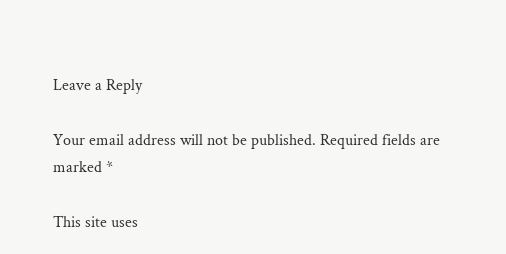Leave a Reply

Your email address will not be published. Required fields are marked *

This site uses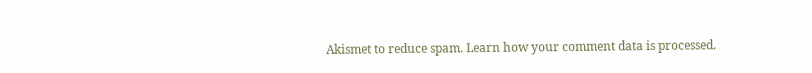Akismet to reduce spam. Learn how your comment data is processed.